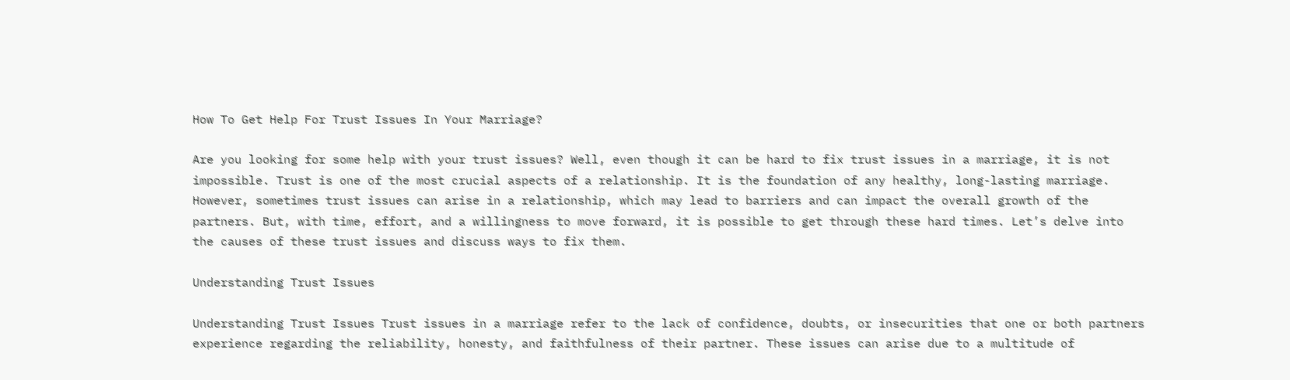How To Get Help For Trust Issues In Your Marriage?

Are you looking for some help with your trust issues? Well, even though it can be hard to fix trust issues in a marriage, it is not impossible. Trust is one of the most crucial aspects of a relationship. It is the foundation of any healthy, long-lasting marriage. However, sometimes trust issues can arise in a relationship, which may lead to barriers and can impact the overall growth of the partners. But, with time, effort, and a willingness to move forward, it is possible to get through these hard times. Let’s delve into the causes of these trust issues and discuss ways to fix them.

Understanding Trust Issues

Understanding Trust Issues Trust issues in a marriage refer to the lack of confidence, doubts, or insecurities that one or both partners experience regarding the reliability, honesty, and faithfulness of their partner. These issues can arise due to a multitude of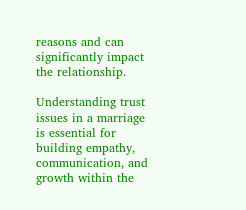reasons and can significantly impact the relationship.

Understanding trust issues in a marriage is essential for building empathy, communication, and growth within the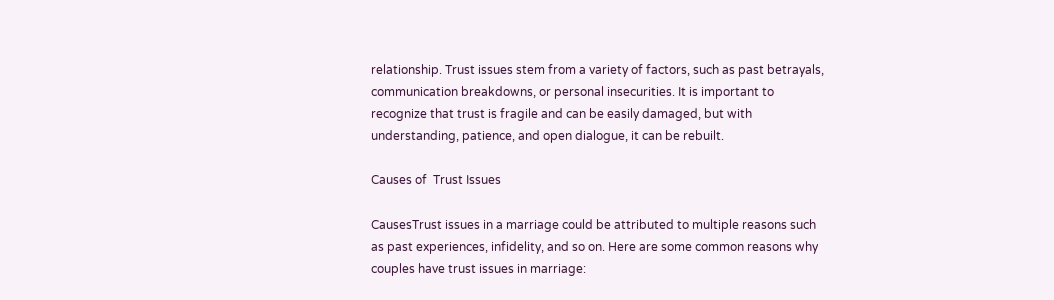relationship. Trust issues stem from a variety of factors, such as past betrayals, communication breakdowns, or personal insecurities. It is important to recognize that trust is fragile and can be easily damaged, but with understanding, patience, and open dialogue, it can be rebuilt.

Causes of  Trust Issues

CausesTrust issues in a marriage could be attributed to multiple reasons such as past experiences, infidelity, and so on. Here are some common reasons why couples have trust issues in marriage: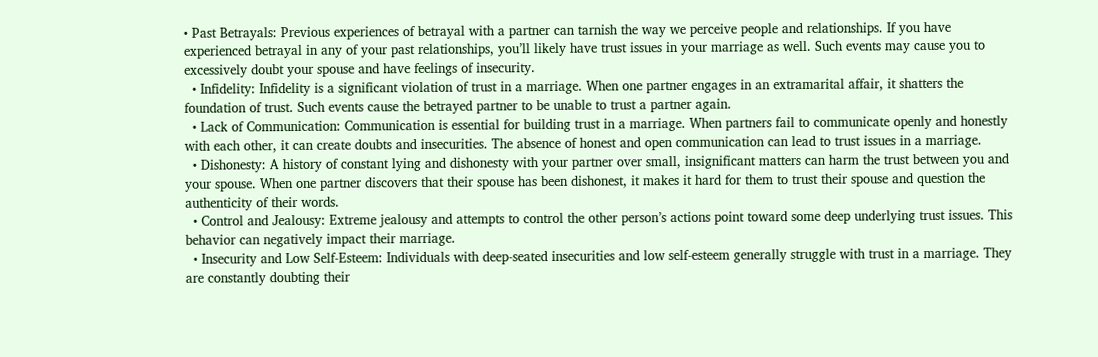• Past Betrayals: Previous experiences of betrayal with a partner can tarnish the way we perceive people and relationships. If you have experienced betrayal in any of your past relationships, you’ll likely have trust issues in your marriage as well. Such events may cause you to excessively doubt your spouse and have feelings of insecurity.
  • Infidelity: Infidelity is a significant violation of trust in a marriage. When one partner engages in an extramarital affair, it shatters the foundation of trust. Such events cause the betrayed partner to be unable to trust a partner again.
  • Lack of Communication: Communication is essential for building trust in a marriage. When partners fail to communicate openly and honestly with each other, it can create doubts and insecurities. The absence of honest and open communication can lead to trust issues in a marriage.
  • Dishonesty: A history of constant lying and dishonesty with your partner over small, insignificant matters can harm the trust between you and your spouse. When one partner discovers that their spouse has been dishonest, it makes it hard for them to trust their spouse and question the authenticity of their words.
  • Control and Jealousy: Extreme jealousy and attempts to control the other person’s actions point toward some deep underlying trust issues. This behavior can negatively impact their marriage.
  • Insecurity and Low Self-Esteem: Individuals with deep-seated insecurities and low self-esteem generally struggle with trust in a marriage. They are constantly doubting their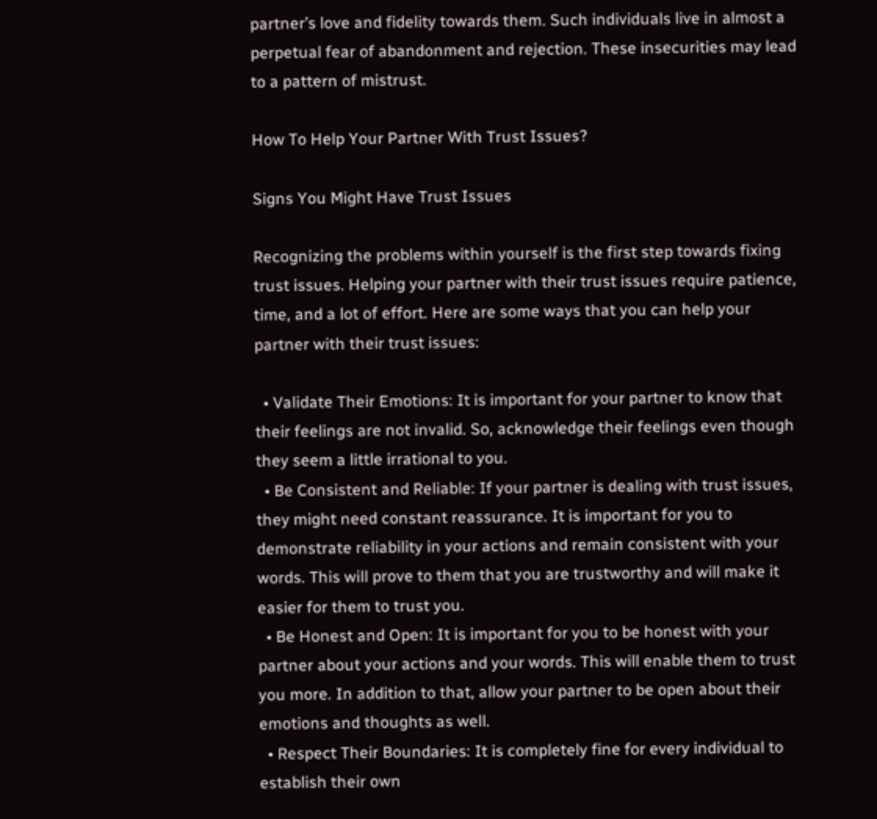partner’s love and fidelity towards them. Such individuals live in almost a perpetual fear of abandonment and rejection. These insecurities may lead to a pattern of mistrust.

How To Help Your Partner With Trust Issues?

Signs You Might Have Trust Issues

Recognizing the problems within yourself is the first step towards fixing trust issues. Helping your partner with their trust issues require patience, time, and a lot of effort. Here are some ways that you can help your partner with their trust issues:

  • Validate Their Emotions: It is important for your partner to know that their feelings are not invalid. So, acknowledge their feelings even though they seem a little irrational to you.
  • Be Consistent and Reliable: If your partner is dealing with trust issues, they might need constant reassurance. It is important for you to demonstrate reliability in your actions and remain consistent with your words. This will prove to them that you are trustworthy and will make it easier for them to trust you.
  • Be Honest and Open: It is important for you to be honest with your partner about your actions and your words. This will enable them to trust you more. In addition to that, allow your partner to be open about their emotions and thoughts as well.
  • Respect Their Boundaries: It is completely fine for every individual to establish their own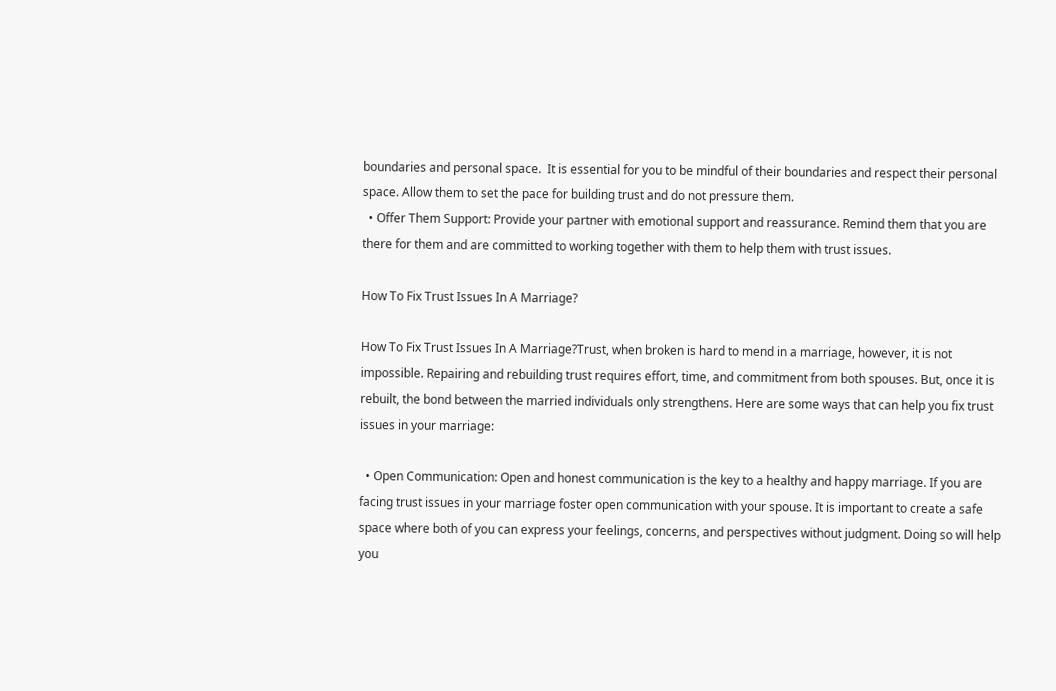boundaries and personal space.  It is essential for you to be mindful of their boundaries and respect their personal space. Allow them to set the pace for building trust and do not pressure them.
  • Offer Them Support: Provide your partner with emotional support and reassurance. Remind them that you are there for them and are committed to working together with them to help them with trust issues.

How To Fix Trust Issues In A Marriage?

How To Fix Trust Issues In A Marriage?Trust, when broken is hard to mend in a marriage, however, it is not impossible. Repairing and rebuilding trust requires effort, time, and commitment from both spouses. But, once it is rebuilt, the bond between the married individuals only strengthens. Here are some ways that can help you fix trust issues in your marriage:

  • Open Communication: Open and honest communication is the key to a healthy and happy marriage. If you are facing trust issues in your marriage foster open communication with your spouse. It is important to create a safe space where both of you can express your feelings, concerns, and perspectives without judgment. Doing so will help you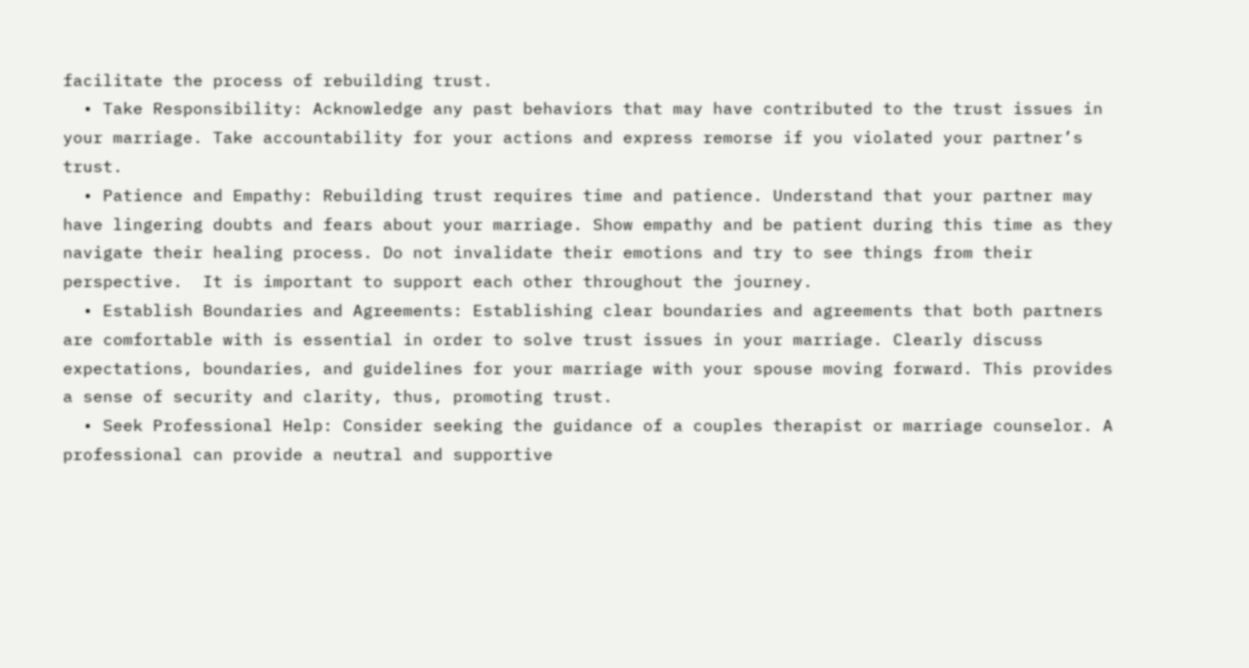facilitate the process of rebuilding trust.
  • Take Responsibility: Acknowledge any past behaviors that may have contributed to the trust issues in your marriage. Take accountability for your actions and express remorse if you violated your partner’s trust.
  • Patience and Empathy: Rebuilding trust requires time and patience. Understand that your partner may have lingering doubts and fears about your marriage. Show empathy and be patient during this time as they navigate their healing process. Do not invalidate their emotions and try to see things from their perspective.  It is important to support each other throughout the journey.
  • Establish Boundaries and Agreements: Establishing clear boundaries and agreements that both partners are comfortable with is essential in order to solve trust issues in your marriage. Clearly discuss expectations, boundaries, and guidelines for your marriage with your spouse moving forward. This provides a sense of security and clarity, thus, promoting trust.
  • Seek Professional Help: Consider seeking the guidance of a couples therapist or marriage counselor. A professional can provide a neutral and supportive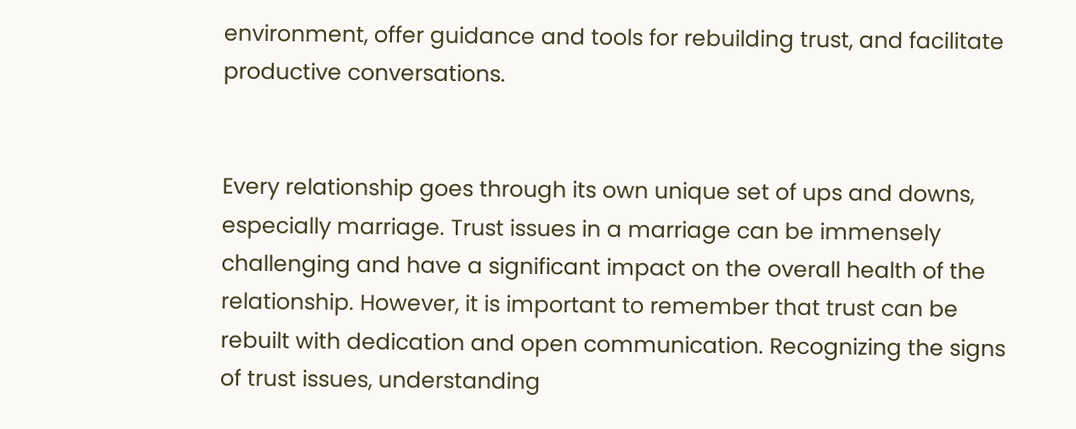environment, offer guidance and tools for rebuilding trust, and facilitate productive conversations.


Every relationship goes through its own unique set of ups and downs, especially marriage. Trust issues in a marriage can be immensely challenging and have a significant impact on the overall health of the relationship. However, it is important to remember that trust can be rebuilt with dedication and open communication. Recognizing the signs of trust issues, understanding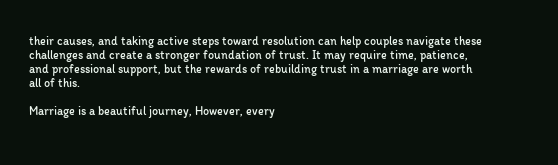their causes, and taking active steps toward resolution can help couples navigate these challenges and create a stronger foundation of trust. It may require time, patience, and professional support, but the rewards of rebuilding trust in a marriage are worth all of this.

Marriage is a beautiful journey, However, every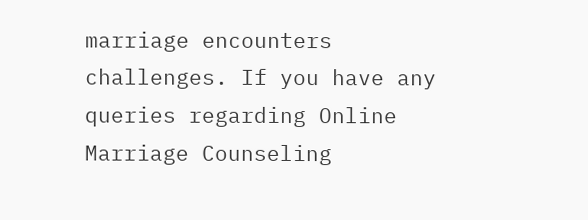marriage encounters challenges. If you have any queries regarding Online Marriage Counseling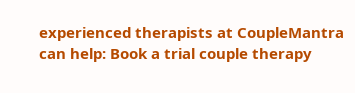experienced therapists at CoupleMantra can help: Book a trial couple therapy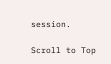session.

Scroll to Top